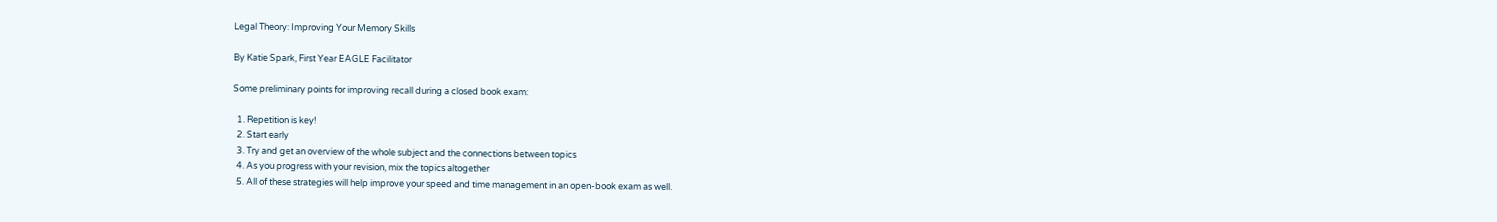Legal Theory: Improving Your Memory Skills

By Katie Spark, First Year EAGLE Facilitator

Some preliminary points for improving recall during a closed book exam:

  1. Repetition is key!
  2. Start early
  3. Try and get an overview of the whole subject and the connections between topics
  4. As you progress with your revision, mix the topics altogether
  5. All of these strategies will help improve your speed and time management in an open-book exam as well.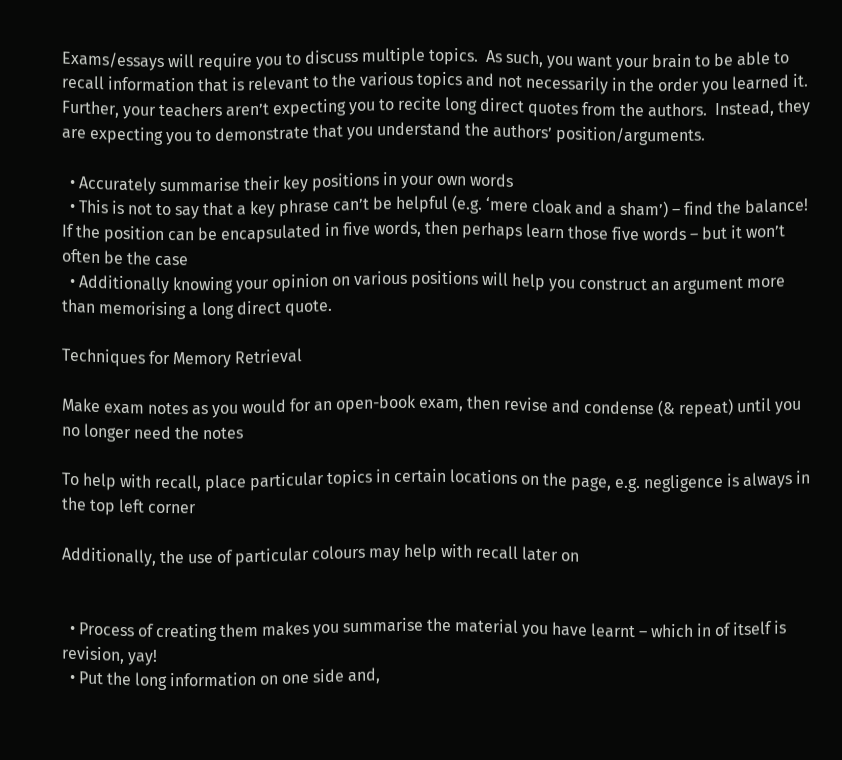Exams/essays will require you to discuss multiple topics.  As such, you want your brain to be able to recall information that is relevant to the various topics and not necessarily in the order you learned it.  Further, your teachers aren’t expecting you to recite long direct quotes from the authors.  Instead, they are expecting you to demonstrate that you understand the authors’ position/arguments.

  • Accurately summarise their key positions in your own words
  • This is not to say that a key phrase can’t be helpful (e.g. ‘mere cloak and a sham’) – find the balance! If the position can be encapsulated in five words, then perhaps learn those five words – but it won’t often be the case
  • Additionally knowing your opinion on various positions will help you construct an argument more than memorising a long direct quote.

Techniques for Memory Retrieval

Make exam notes as you would for an open-book exam, then revise and condense (& repeat) until you no longer need the notes

To help with recall, place particular topics in certain locations on the page, e.g. negligence is always in the top left corner

Additionally, the use of particular colours may help with recall later on


  • Process of creating them makes you summarise the material you have learnt – which in of itself is revision, yay!
  • Put the long information on one side and,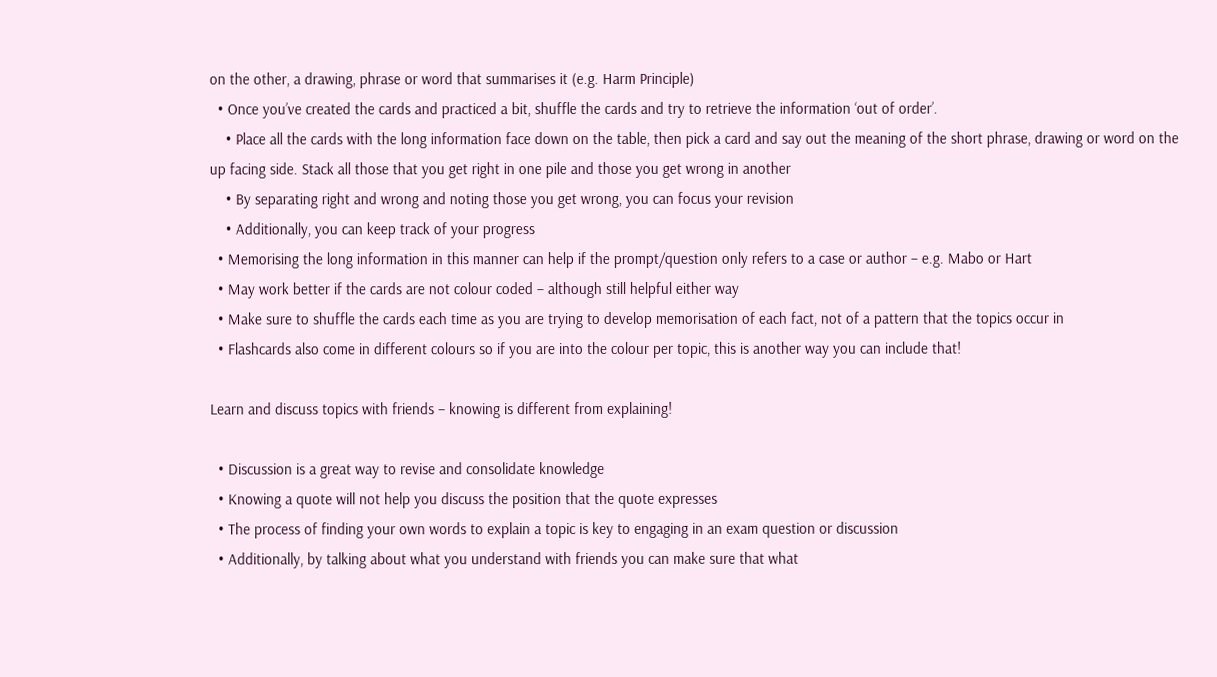on the other, a drawing, phrase or word that summarises it (e.g. Harm Principle)
  • Once you’ve created the cards and practiced a bit, shuffle the cards and try to retrieve the information ‘out of order’.
    • Place all the cards with the long information face down on the table, then pick a card and say out the meaning of the short phrase, drawing or word on the up facing side. Stack all those that you get right in one pile and those you get wrong in another
    • By separating right and wrong and noting those you get wrong, you can focus your revision
    • Additionally, you can keep track of your progress
  • Memorising the long information in this manner can help if the prompt/question only refers to a case or author – e.g. Mabo or Hart
  • May work better if the cards are not colour coded – although still helpful either way
  • Make sure to shuffle the cards each time as you are trying to develop memorisation of each fact, not of a pattern that the topics occur in
  • Flashcards also come in different colours so if you are into the colour per topic, this is another way you can include that!

Learn and discuss topics with friends – knowing is different from explaining!

  • Discussion is a great way to revise and consolidate knowledge
  • Knowing a quote will not help you discuss the position that the quote expresses
  • The process of finding your own words to explain a topic is key to engaging in an exam question or discussion
  • Additionally, by talking about what you understand with friends you can make sure that what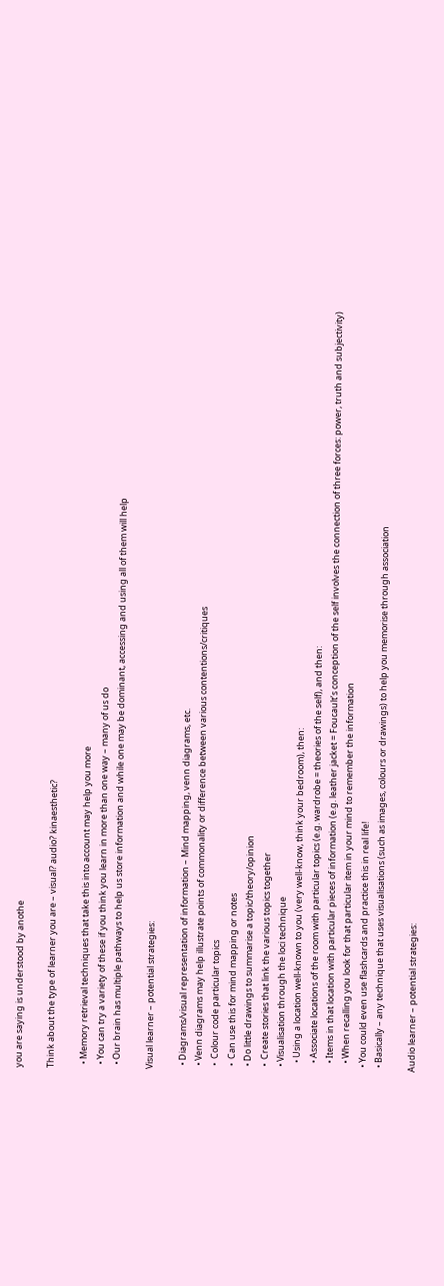you are saying is understood by anothe

Think about the type of learner you are – visual? audio? kinaesthetic?

  • Memory retrieval techniques that take this into account may help you more
  • You can try a variety of these if you think you learn in more than one way – many of us do
  • Our brain has multiple pathways to help us store information and while one may be dominant, accessing and using all of them will help

Visual learner – potential strategies:

  • Diagrams/visual representation of information – Mind mapping, venn diagrams, etc.
  • Venn diagrams may help illustrate points of commonality or difference between various contentions/critiques
  •  Colour code particular topics
  •  Can use this for mind mapping or notes
  • Do little drawings to summarise a topic/theory/opinion
  •  Create stories that link the various topics together
  • Visualisation through the loci technique
    • Using a location well-known to you (very well-know, think your bedroom), then:
    • Associate locations of the room with particular topics (e.g. wardrobe = theories of the self), and then:
    • Items in that location with particular pieces of information (e.g. leather jacket = Foucault’s conception of the self involves the connection of three forces: power, truth and subjectivity)
    • When recalling you look for that particular item in your mind to remember the information
  • You could even use flashcards and practice this in real life!
  • Basically – any technique that uses visualisations (such as images, colours or drawings) to help you memorise through association

Audio learner – potential strategies: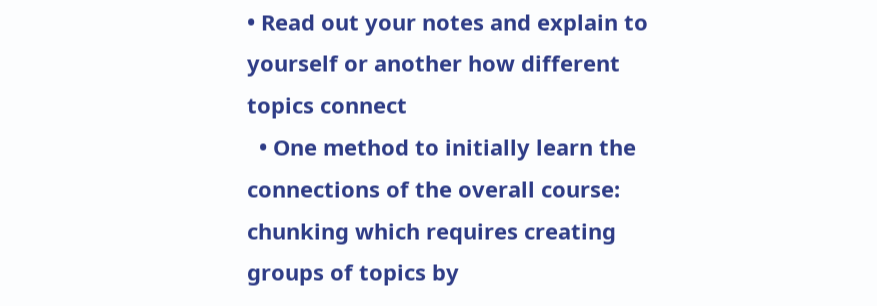• Read out your notes and explain to yourself or another how different topics connect
  • One method to initially learn the connections of the overall course: chunking which requires creating groups of topics by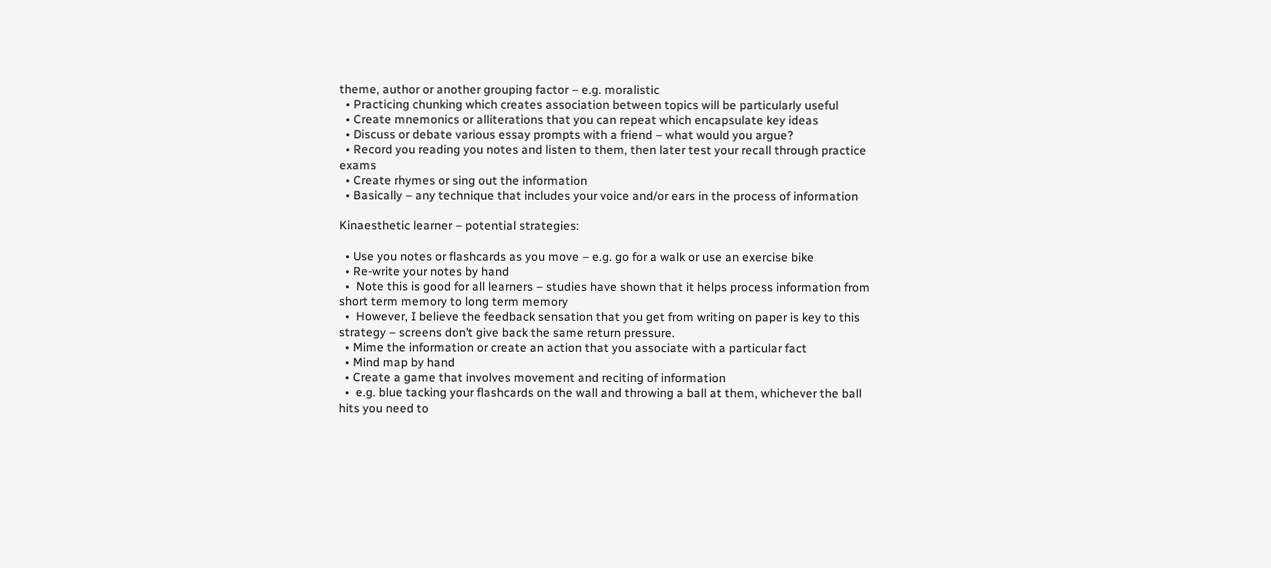theme, author or another grouping factor – e.g. moralistic
  • Practicing chunking which creates association between topics will be particularly useful
  • Create mnemonics or alliterations that you can repeat which encapsulate key ideas
  • Discuss or debate various essay prompts with a friend – what would you argue?
  • Record you reading you notes and listen to them, then later test your recall through practice exams
  • Create rhymes or sing out the information
  • Basically – any technique that includes your voice and/or ears in the process of information

Kinaesthetic learner – potential strategies:

  • Use you notes or flashcards as you move – e.g. go for a walk or use an exercise bike
  • Re-write your notes by hand
  •  Note this is good for all learners – studies have shown that it helps process information from short term memory to long term memory
  •  However, I believe the feedback sensation that you get from writing on paper is key to this strategy – screens don’t give back the same return pressure.
  • Mime the information or create an action that you associate with a particular fact
  • Mind map by hand
  • Create a game that involves movement and reciting of information
  •  e.g. blue tacking your flashcards on the wall and throwing a ball at them, whichever the ball hits you need to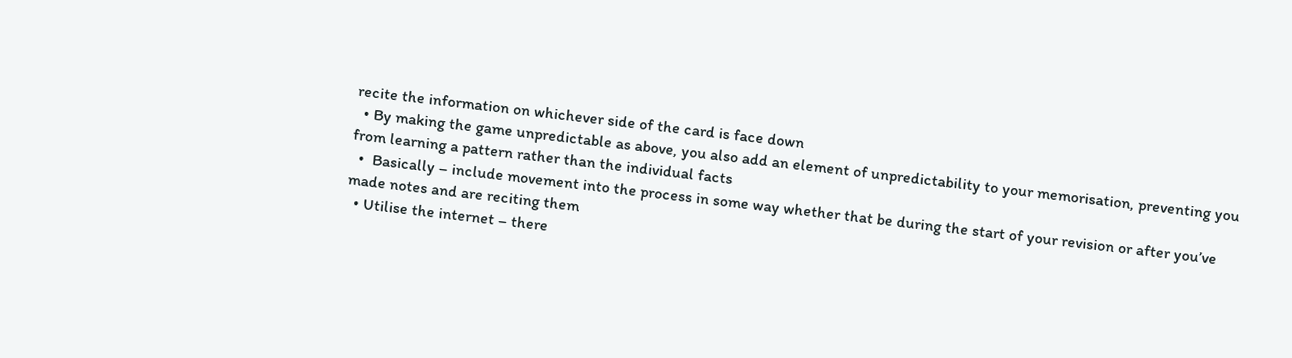recite the information on whichever side of the card is face down
  • By making the game unpredictable as above, you also add an element of unpredictability to your memorisation, preventing you from learning a pattern rather than the individual facts
  •  Basically – include movement into the process in some way whether that be during the start of your revision or after you’ve made notes and are reciting them
  • Utilise the internet – there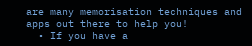are many memorisation techniques and apps out there to help you!
  • If you have a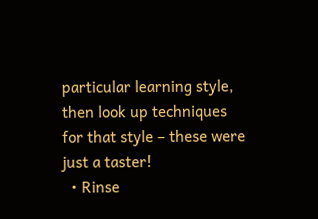particular learning style, then look up techniques for that style – these were just a taster!
  • Rinse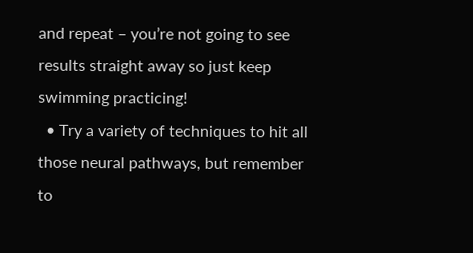and repeat – you’re not going to see results straight away so just keep swimming practicing!
  • Try a variety of techniques to hit all those neural pathways, but remember to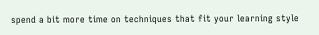spend a bit more time on techniques that fit your learning style